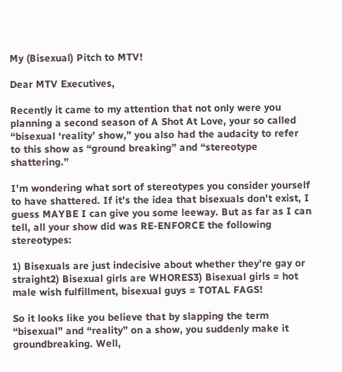My (Bisexual) Pitch to MTV!

Dear MTV Executives,

Recently it came to my attention that not only were you planning a second season of A Shot At Love, your so called “bisexual ‘reality’ show,” you also had the audacity to refer to this show as “ground breaking” and “stereotype shattering.”

I’m wondering what sort of stereotypes you consider yourself to have shattered. If it’s the idea that bisexuals don’t exist, I guess MAYBE I can give you some leeway. But as far as I can tell, all your show did was RE-ENFORCE the following stereotypes:

1) Bisexuals are just indecisive about whether they’re gay or straight2) Bisexual girls are WHORES3) Bisexual girls = hot male wish fulfillment, bisexual guys = TOTAL FAGS!

So it looks like you believe that by slapping the term “bisexual” and “reality” on a show, you suddenly make it groundbreaking. Well,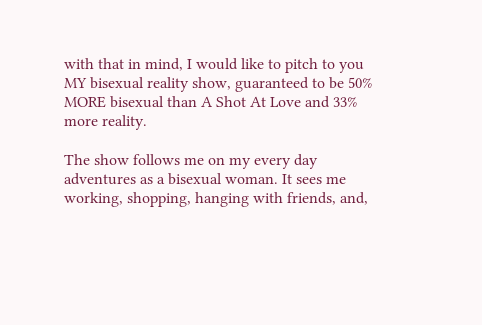with that in mind, I would like to pitch to you MY bisexual reality show, guaranteed to be 50% MORE bisexual than A Shot At Love and 33% more reality.

The show follows me on my every day adventures as a bisexual woman. It sees me working, shopping, hanging with friends, and,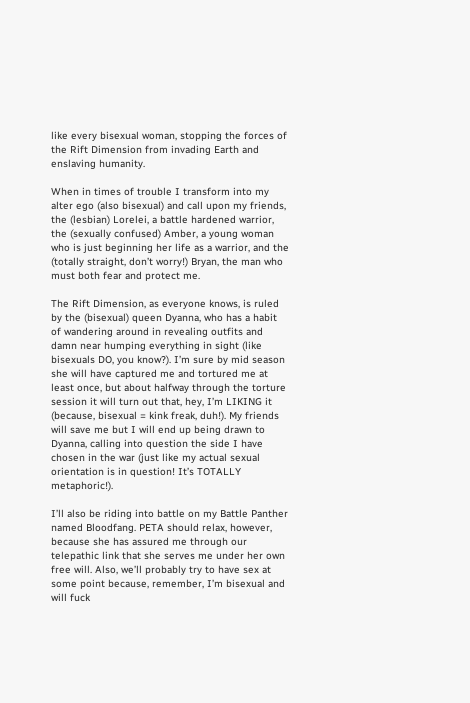like every bisexual woman, stopping the forces of the Rift Dimension from invading Earth and enslaving humanity.

When in times of trouble I transform into my alter ego (also bisexual) and call upon my friends, the (lesbian) Lorelei, a battle hardened warrior, the (sexually confused) Amber, a young woman who is just beginning her life as a warrior, and the (totally straight, don’t worry!) Bryan, the man who must both fear and protect me.

The Rift Dimension, as everyone knows, is ruled by the (bisexual) queen Dyanna, who has a habit of wandering around in revealing outfits and damn near humping everything in sight (like bisexuals DO, you know?). I’m sure by mid season she will have captured me and tortured me at least once, but about halfway through the torture session it will turn out that, hey, I’m LIKING it (because, bisexual = kink freak, duh!). My friends will save me but I will end up being drawn to Dyanna, calling into question the side I have chosen in the war (just like my actual sexual orientation is in question! It’s TOTALLY metaphoric!).

I’ll also be riding into battle on my Battle Panther named Bloodfang. PETA should relax, however, because she has assured me through our telepathic link that she serves me under her own free will. Also, we’ll probably try to have sex at some point because, remember, I’m bisexual and will fuck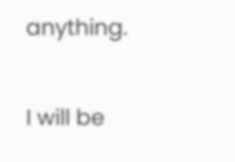anything.

I will be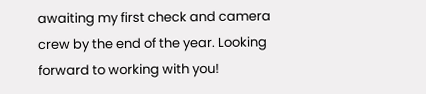awaiting my first check and camera crew by the end of the year. Looking forward to working with you!